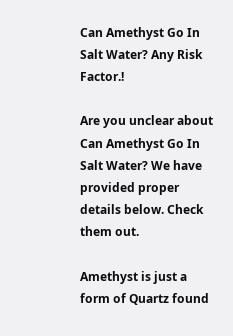Can Amethyst Go In Salt Water? Any Risk Factor.!

Are you unclear about Can Amethyst Go In Salt Water? We have provided proper details below. Check them out.

Amethyst is just a form of Quartz found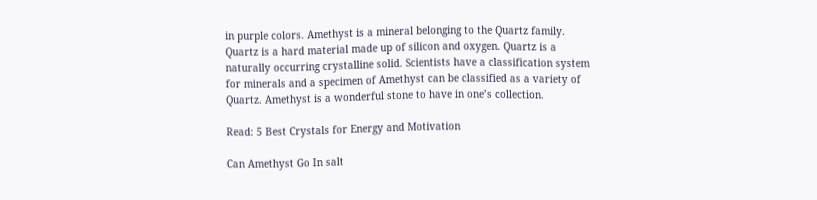in purple colors. Amethyst is a mineral belonging to the Quartz family. Quartz is a hard material made up of silicon and oxygen. Quartz is a naturally occurring crystalline solid. Scientists have a classification system for minerals and a specimen of Amethyst can be classified as a variety of Quartz. Amethyst is a wonderful stone to have in one’s collection.

Read: 5 Best Crystals for Energy and Motivation

Can Amethyst Go In salt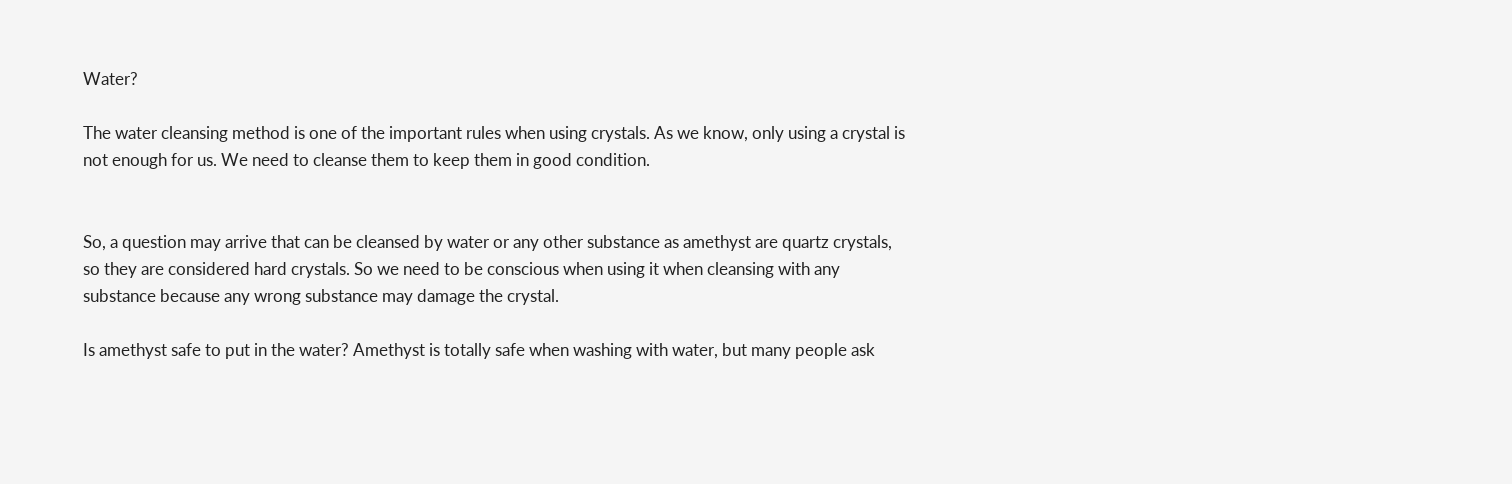Water?

The water cleansing method is one of the important rules when using crystals. As we know, only using a crystal is not enough for us. We need to cleanse them to keep them in good condition.


So, a question may arrive that can be cleansed by water or any other substance as amethyst are quartz crystals, so they are considered hard crystals. So we need to be conscious when using it when cleansing with any substance because any wrong substance may damage the crystal.

Is amethyst safe to put in the water? Amethyst is totally safe when washing with water, but many people ask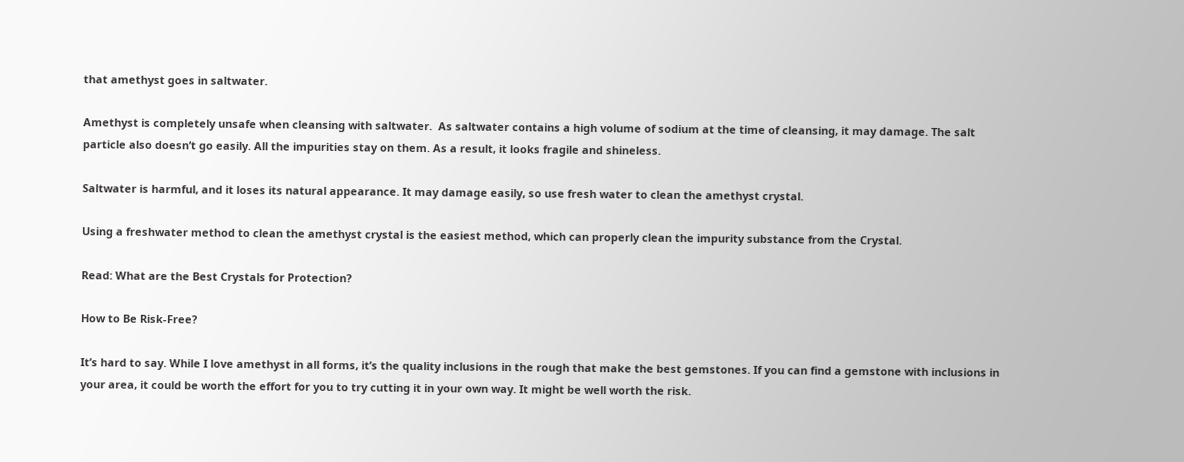that amethyst goes in saltwater.

Amethyst is completely unsafe when cleansing with saltwater.  As saltwater contains a high volume of sodium at the time of cleansing, it may damage. The salt particle also doesn’t go easily. All the impurities stay on them. As a result, it looks fragile and shineless.

Saltwater is harmful, and it loses its natural appearance. It may damage easily, so use fresh water to clean the amethyst crystal.

Using a freshwater method to clean the amethyst crystal is the easiest method, which can properly clean the impurity substance from the Crystal.

Read: What are the Best Crystals for Protection?

How to Be Risk-Free?

It’s hard to say. While I love amethyst in all forms, it’s the quality inclusions in the rough that make the best gemstones. If you can find a gemstone with inclusions in your area, it could be worth the effort for you to try cutting it in your own way. It might be well worth the risk.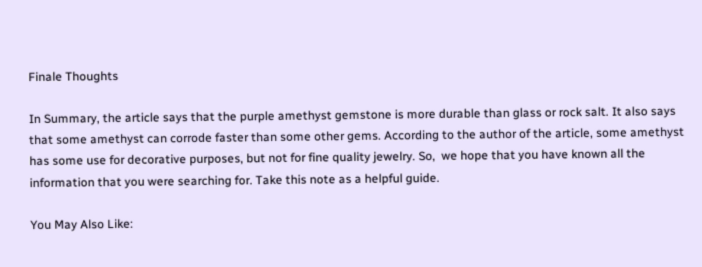Finale Thoughts

In Summary, the article says that the purple amethyst gemstone is more durable than glass or rock salt. It also says that some amethyst can corrode faster than some other gems. According to the author of the article, some amethyst has some use for decorative purposes, but not for fine quality jewelry. So,  we hope that you have known all the information that you were searching for. Take this note as a helpful guide.

You May Also Like: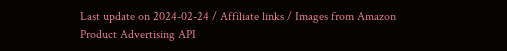Last update on 2024-02-24 / Affiliate links / Images from Amazon Product Advertising API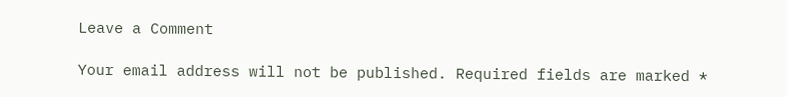Leave a Comment

Your email address will not be published. Required fields are marked *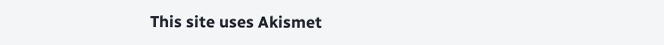This site uses Akismet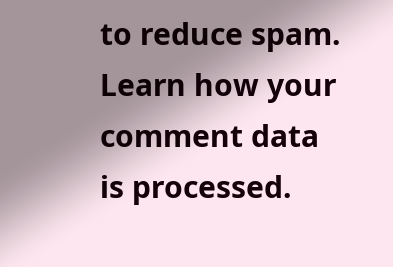to reduce spam. Learn how your comment data is processed.